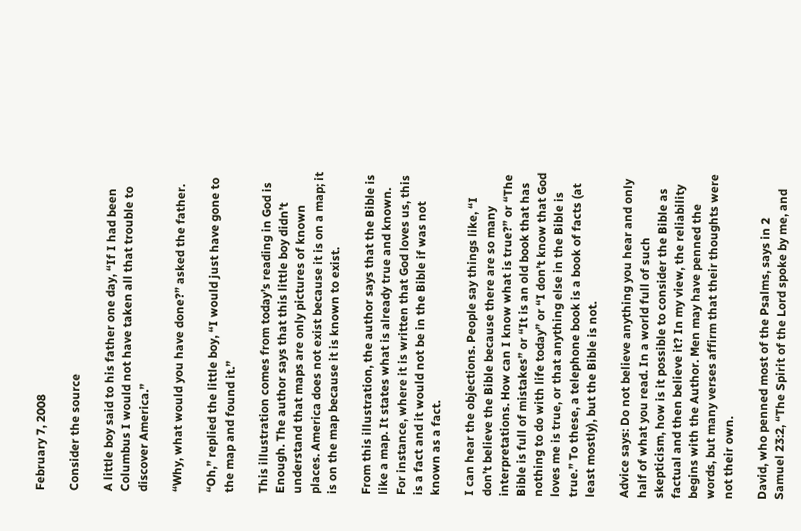February 7, 2008

Consider the source

A little boy said to his father one day, “If I had been Columbus I would not have taken all that trouble to discover America.”

“Why, what would you have done?” asked the father.

“Oh,” replied the little boy, “I would just have gone to the map and found it.”

This illustration comes from today’s reading in God is Enough. The author says that this little boy didn’t understand that maps are only pictures of known places. America does not exist because it is on a map; it is on the map because it is known to exist.

From this illustration, the author says that the Bible is like a map. It states what is already true and known. For instance, where it is written that God loves us, this is a fact and it would not be in the Bible if was not known as a fact.

I can hear the objections. People say things like, “I don’t believe the Bible because there are so many interpretations. How can I know what is true?” or “The Bible is full of mistakes” or “It is an old book that has nothing to do with life today” or “I don’t know that God loves me is true, or that anything else in the Bible is true.” To these, a telephone book is a book of facts (at least mostly), but the Bible is not.

Advice says: Do not believe anything you hear and only half of what you read. In a world full of such skepticism, how is it possible to consider the Bible as factual and then believe it? In my view, the reliability begins with the Author. Men may have penned the words, but many verses affirm that their thoughts were not their own.

David, who penned most of the Psalms, says in 2 Samuel 23:2, “The Spirit of the Lord spoke by me, and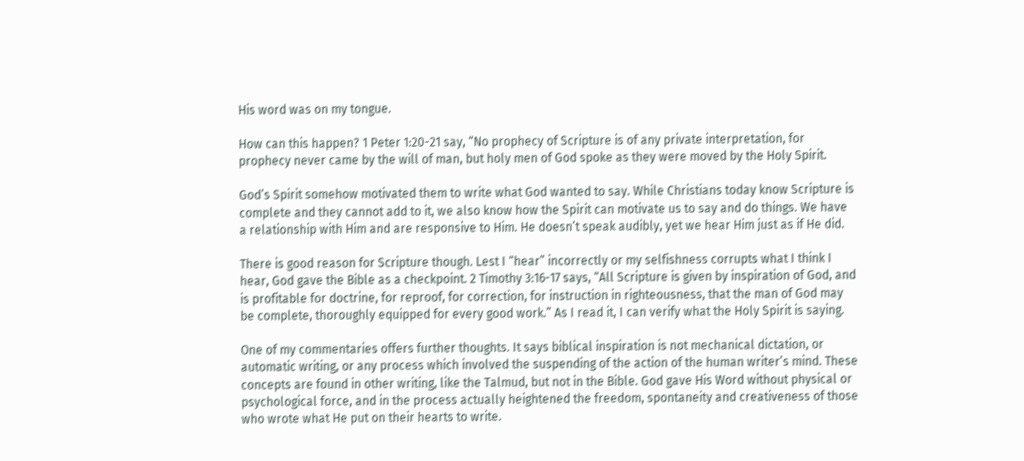His word was on my tongue.

How can this happen? 1 Peter 1:20-21 say, “No prophecy of Scripture is of any private interpretation, for prophecy never came by the will of man, but holy men of God spoke as they were moved by the Holy Spirit.

God’s Spirit somehow motivated them to write what God wanted to say. While Christians today know Scripture is complete and they cannot add to it, we also know how the Spirit can motivate us to say and do things. We have a relationship with Him and are responsive to Him. He doesn’t speak audibly, yet we hear Him just as if He did.

There is good reason for Scripture though. Lest I “hear” incorrectly or my selfishness corrupts what I think I hear, God gave the Bible as a checkpoint. 2 Timothy 3:16-17 says, “All Scripture is given by inspiration of God, and is profitable for doctrine, for reproof, for correction, for instruction in righteousness, that the man of God may be complete, thoroughly equipped for every good work.” As I read it, I can verify what the Holy Spirit is saying.

One of my commentaries offers further thoughts. It says biblical inspiration is not mechanical dictation, or automatic writing, or any process which involved the suspending of the action of the human writer’s mind. These concepts are found in other writing, like the Talmud, but not in the Bible. God gave His Word without physical or psychological force, and in the process actually heightened the freedom, spontaneity and creativeness of those who wrote what He put on their hearts to write.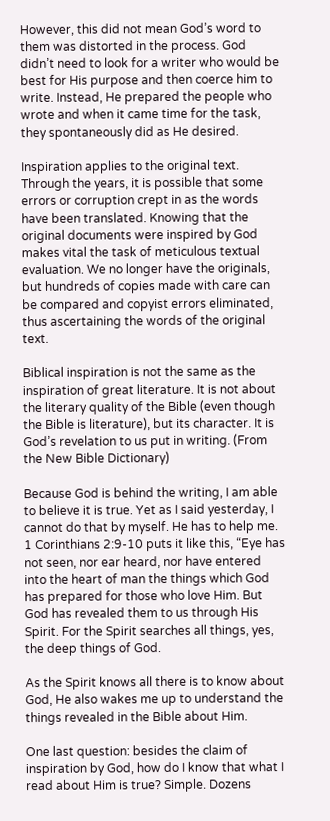However, this did not mean God’s word to them was distorted in the process. God didn’t need to look for a writer who would be best for His purpose and then coerce him to write. Instead, He prepared the people who wrote and when it came time for the task, they spontaneously did as He desired.

Inspiration applies to the original text. Through the years, it is possible that some errors or corruption crept in as the words have been translated. Knowing that the original documents were inspired by God makes vital the task of meticulous textual evaluation. We no longer have the originals, but hundreds of copies made with care can be compared and copyist errors eliminated, thus ascertaining the words of the original text.

Biblical inspiration is not the same as the inspiration of great literature. It is not about the literary quality of the Bible (even though the Bible is literature), but its character. It is God’s revelation to us put in writing. (From the New Bible Dictionary)

Because God is behind the writing, I am able to believe it is true. Yet as I said yesterday, I cannot do that by myself. He has to help me. 1 Corinthians 2:9-10 puts it like this, “Eye has not seen, nor ear heard, nor have entered into the heart of man the things which God has prepared for those who love Him. But God has revealed them to us through His Spirit. For the Spirit searches all things, yes, the deep things of God.

As the Spirit knows all there is to know about God, He also wakes me up to understand the things revealed in the Bible about Him.

One last question: besides the claim of inspiration by God, how do I know that what I read about Him is true? Simple. Dozens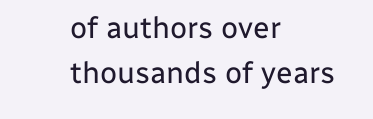of authors over thousands of years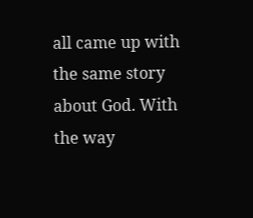all came up with the same story about God. With the way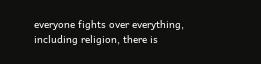everyone fights over everything, including religion, there is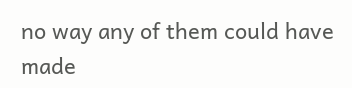no way any of them could have made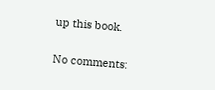up this book.

No comments: